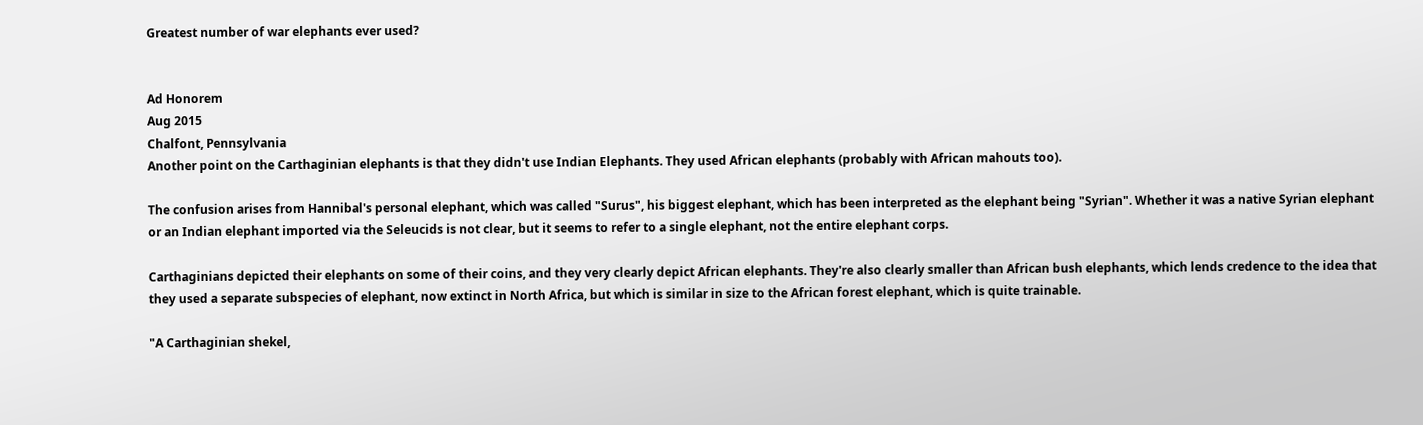Greatest number of war elephants ever used?


Ad Honorem
Aug 2015
Chalfont, Pennsylvania
Another point on the Carthaginian elephants is that they didn't use Indian Elephants. They used African elephants (probably with African mahouts too).

The confusion arises from Hannibal's personal elephant, which was called "Surus", his biggest elephant, which has been interpreted as the elephant being "Syrian". Whether it was a native Syrian elephant or an Indian elephant imported via the Seleucids is not clear, but it seems to refer to a single elephant, not the entire elephant corps.

Carthaginians depicted their elephants on some of their coins, and they very clearly depict African elephants. They're also clearly smaller than African bush elephants, which lends credence to the idea that they used a separate subspecies of elephant, now extinct in North Africa, but which is similar in size to the African forest elephant, which is quite trainable.

"A Carthaginian shekel,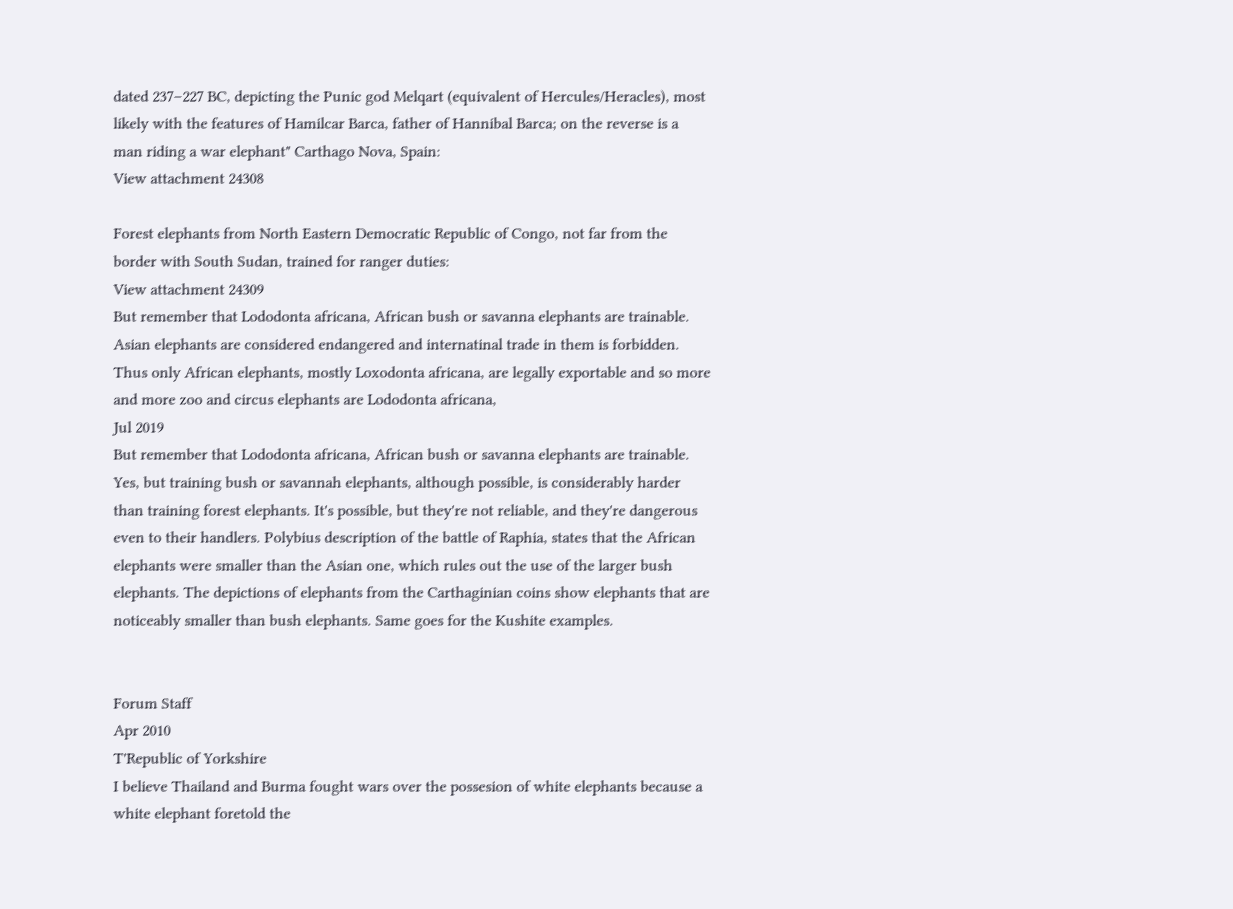dated 237–227 BC, depicting the Punic god Melqart (equivalent of Hercules/Heracles), most likely with the features of Hamilcar Barca, father of Hannibal Barca; on the reverse is a man riding a war elephant" Carthago Nova, Spain:
View attachment 24308

Forest elephants from North Eastern Democratic Republic of Congo, not far from the border with South Sudan, trained for ranger duties:
View attachment 24309
But remember that Lododonta africana, African bush or savanna elephants are trainable. Asian elephants are considered endangered and internatinal trade in them is forbidden. Thus only African elephants, mostly Loxodonta africana, are legally exportable and so more and more zoo and circus elephants are Lododonta africana,
Jul 2019
But remember that Lododonta africana, African bush or savanna elephants are trainable.
Yes, but training bush or savannah elephants, although possible, is considerably harder than training forest elephants. It's possible, but they're not reliable, and they're dangerous even to their handlers. Polybius description of the battle of Raphia, states that the African elephants were smaller than the Asian one, which rules out the use of the larger bush elephants. The depictions of elephants from the Carthaginian coins show elephants that are noticeably smaller than bush elephants. Same goes for the Kushite examples.


Forum Staff
Apr 2010
T'Republic of Yorkshire
I believe Thailand and Burma fought wars over the possesion of white elephants because a white elephant foretold the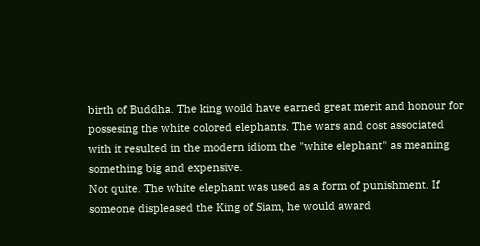birth of Buddha. The king woild have earned great merit and honour for possesing the white colored elephants. The wars and cost associated with it resulted in the modern idiom the "white elephant" as meaning something big and expensive.
Not quite. The white elephant was used as a form of punishment. If someone displeased the King of Siam, he would award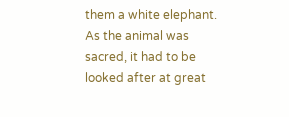them a white elephant. As the animal was sacred, it had to be looked after at great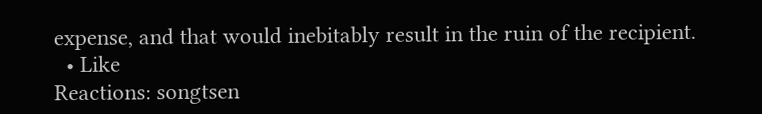expense, and that would inebitably result in the ruin of the recipient.
  • Like
Reactions: songtsen